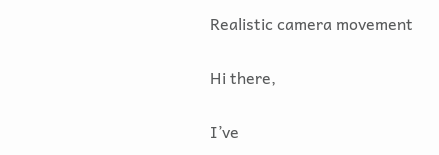Realistic camera movement

Hi there,

I’ve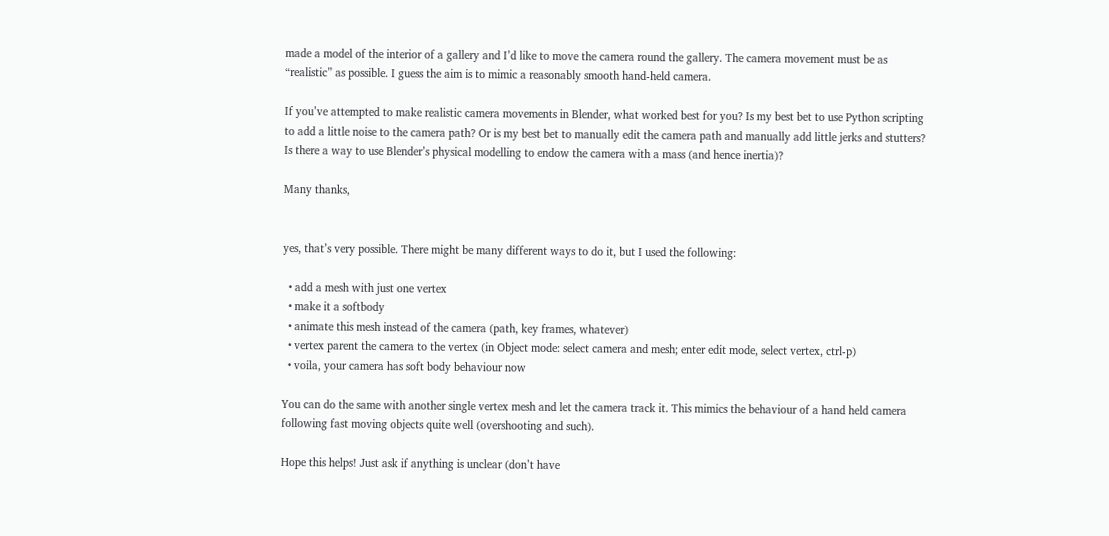made a model of the interior of a gallery and I’d like to move the camera round the gallery. The camera movement must be as “realistic” as possible. I guess the aim is to mimic a reasonably smooth hand-held camera.

If you’ve attempted to make realistic camera movements in Blender, what worked best for you? Is my best bet to use Python scripting to add a little noise to the camera path? Or is my best bet to manually edit the camera path and manually add little jerks and stutters? Is there a way to use Blender’s physical modelling to endow the camera with a mass (and hence inertia)?

Many thanks,


yes, that’s very possible. There might be many different ways to do it, but I used the following:

  • add a mesh with just one vertex
  • make it a softbody
  • animate this mesh instead of the camera (path, key frames, whatever)
  • vertex parent the camera to the vertex (in Object mode: select camera and mesh; enter edit mode, select vertex, ctrl-p)
  • voila, your camera has soft body behaviour now

You can do the same with another single vertex mesh and let the camera track it. This mimics the behaviour of a hand held camera following fast moving objects quite well (overshooting and such).

Hope this helps! Just ask if anything is unclear (don’t have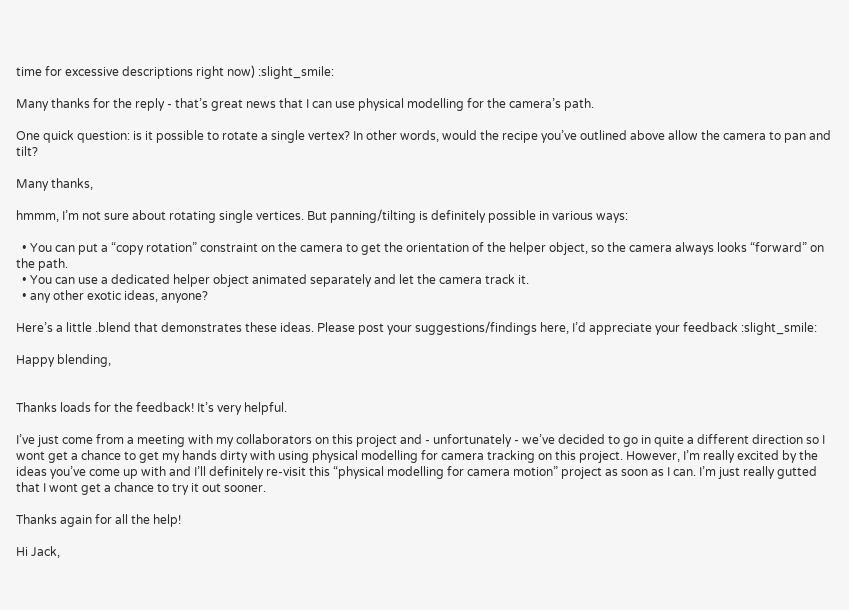time for excessive descriptions right now) :slight_smile:

Many thanks for the reply - that’s great news that I can use physical modelling for the camera’s path.

One quick question: is it possible to rotate a single vertex? In other words, would the recipe you’ve outlined above allow the camera to pan and tilt?

Many thanks,

hmmm, I’m not sure about rotating single vertices. But panning/tilting is definitely possible in various ways:

  • You can put a “copy rotation” constraint on the camera to get the orientation of the helper object, so the camera always looks “forward” on the path.
  • You can use a dedicated helper object animated separately and let the camera track it.
  • any other exotic ideas, anyone?

Here’s a little .blend that demonstrates these ideas. Please post your suggestions/findings here, I’d appreciate your feedback :slight_smile:

Happy blending,


Thanks loads for the feedback! It’s very helpful.

I’ve just come from a meeting with my collaborators on this project and - unfortunately - we’ve decided to go in quite a different direction so I wont get a chance to get my hands dirty with using physical modelling for camera tracking on this project. However, I’m really excited by the ideas you’ve come up with and I’ll definitely re-visit this “physical modelling for camera motion” project as soon as I can. I’m just really gutted that I wont get a chance to try it out sooner.

Thanks again for all the help!

Hi Jack,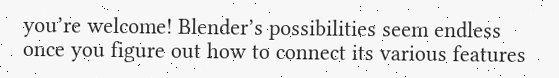you’re welcome! Blender’s possibilities seem endless once you figure out how to connect its various features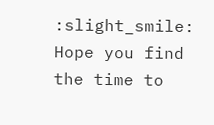:slight_smile:
Hope you find the time to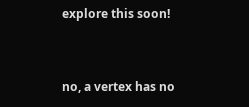explore this soon!


no, a vertex has no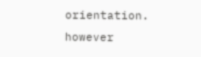orientation.
however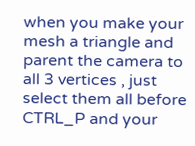when you make your mesh a triangle and parent the camera to all 3 vertices , just select them all before CTRL_P and your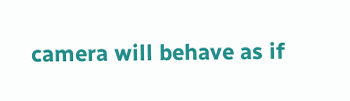camera will behave as if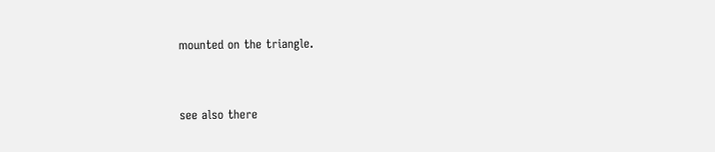mounted on the triangle.


see also there